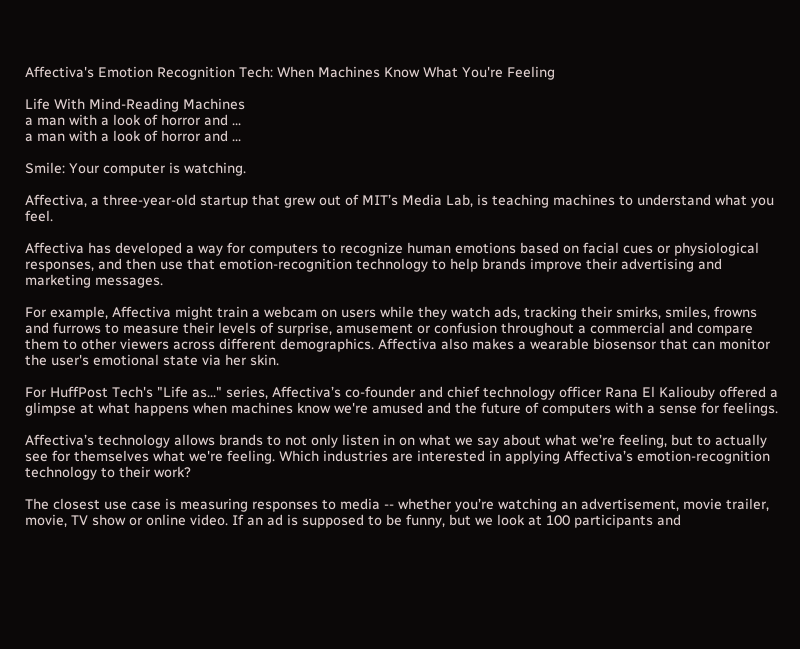Affectiva's Emotion Recognition Tech: When Machines Know What You're Feeling

Life With Mind-Reading Machines
a man with a look of horror and ...
a man with a look of horror and ...

Smile: Your computer is watching.

Affectiva, a three-year-old startup that grew out of MIT’s Media Lab, is teaching machines to understand what you feel.

Affectiva has developed a way for computers to recognize human emotions based on facial cues or physiological responses, and then use that emotion-recognition technology to help brands improve their advertising and marketing messages.

For example, Affectiva might train a webcam on users while they watch ads, tracking their smirks, smiles, frowns and furrows to measure their levels of surprise, amusement or confusion throughout a commercial and compare them to other viewers across different demographics. Affectiva also makes a wearable biosensor that can monitor the user's emotional state via her skin.

For HuffPost Tech's "Life as..." series, Affectiva’s co-founder and chief technology officer Rana El Kaliouby offered a glimpse at what happens when machines know we're amused and the future of computers with a sense for feelings.

Affectiva’s technology allows brands to not only listen in on what we say about what we’re feeling, but to actually see for themselves what we're feeling. Which industries are interested in applying Affectiva’s emotion-recognition technology to their work?

The closest use case is measuring responses to media -- whether you’re watching an advertisement, movie trailer, movie, TV show or online video. If an ad is supposed to be funny, but we look at 100 participants and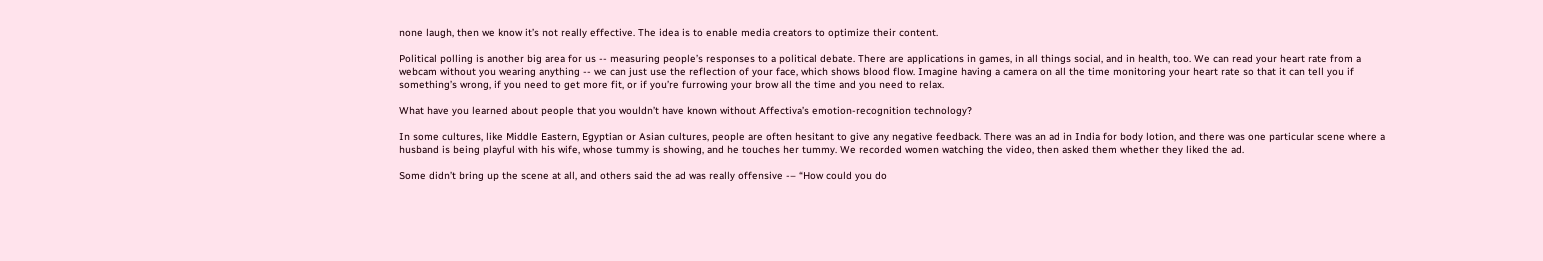none laugh, then we know it’s not really effective. The idea is to enable media creators to optimize their content.

Political polling is another big area for us -- measuring people’s responses to a political debate. There are applications in games, in all things social, and in health, too. We can read your heart rate from a webcam without you wearing anything -- we can just use the reflection of your face, which shows blood flow. Imagine having a camera on all the time monitoring your heart rate so that it can tell you if something’s wrong, if you need to get more fit, or if you’re furrowing your brow all the time and you need to relax.

What have you learned about people that you wouldn’t have known without Affectiva’s emotion-recognition technology?

In some cultures, like Middle Eastern, Egyptian or Asian cultures, people are often hesitant to give any negative feedback. There was an ad in India for body lotion, and there was one particular scene where a husband is being playful with his wife, whose tummy is showing, and he touches her tummy. We recorded women watching the video, then asked them whether they liked the ad.

Some didn’t bring up the scene at all, and others said the ad was really offensive -– “How could you do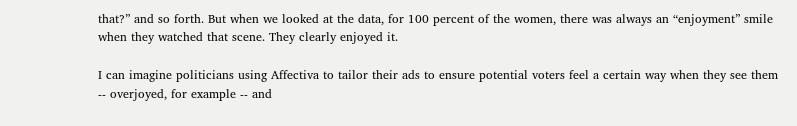that?” and so forth. But when we looked at the data, for 100 percent of the women, there was always an “enjoyment” smile when they watched that scene. They clearly enjoyed it.

I can imagine politicians using Affectiva to tailor their ads to ensure potential voters feel a certain way when they see them -- overjoyed, for example -- and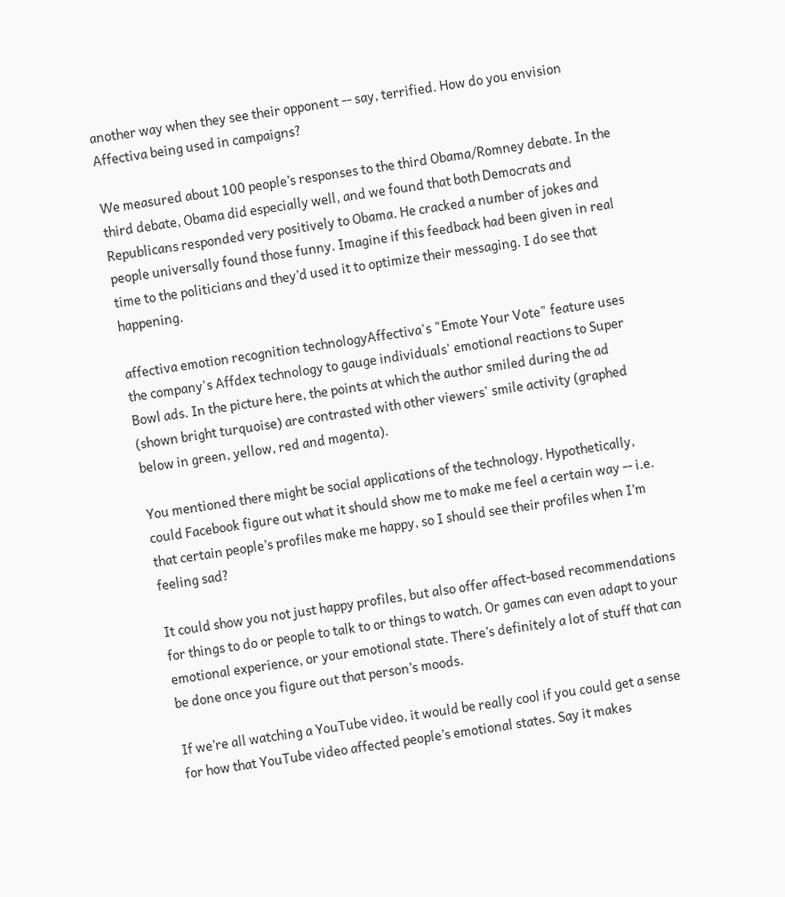another way when they see their opponent -- say, terrified. How do you envision Affectiva being used in campaigns?

We measured about 100 people’s responses to the third Obama/Romney debate. In the third debate, Obama did especially well, and we found that both Democrats and Republicans responded very positively to Obama. He cracked a number of jokes and people universally found those funny. Imagine if this feedback had been given in real time to the politicians and they’d used it to optimize their messaging. I do see that happening.

affectiva emotion recognition technologyAffectiva's "Emote Your Vote" feature uses the company's Affdex technology to gauge individuals' emotional reactions to Super Bowl ads. In the picture here, the points at which the author smiled during the ad (shown bright turquoise) are contrasted with other viewers' smile activity (graphed below in green, yellow, red and magenta).

You mentioned there might be social applications of the technology. Hypothetically, could Facebook figure out what it should show me to make me feel a certain way -- i.e. that certain people’s profiles make me happy, so I should see their profiles when I’m feeling sad?

It could show you not just happy profiles, but also offer affect-based recommendations for things to do or people to talk to or things to watch. Or games can even adapt to your emotional experience, or your emotional state. There’s definitely a lot of stuff that can be done once you figure out that person’s moods.

If we’re all watching a YouTube video, it would be really cool if you could get a sense for how that YouTube video affected people’s emotional states. Say it makes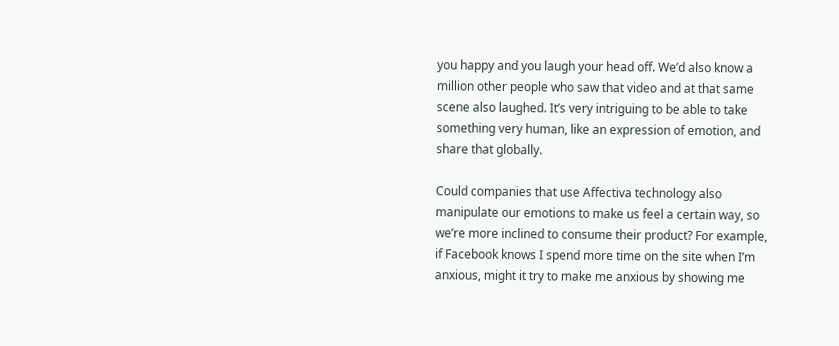you happy and you laugh your head off. We’d also know a million other people who saw that video and at that same scene also laughed. It’s very intriguing to be able to take something very human, like an expression of emotion, and share that globally.

Could companies that use Affectiva technology also manipulate our emotions to make us feel a certain way, so we’re more inclined to consume their product? For example, if Facebook knows I spend more time on the site when I’m anxious, might it try to make me anxious by showing me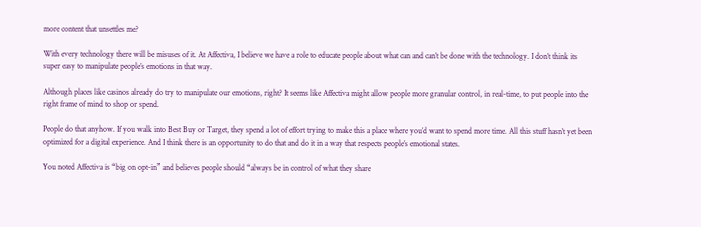more content that unsettles me?

With every technology there will be misuses of it. At Affectiva, I believe we have a role to educate people about what can and can’t be done with the technology. I don’t think its super easy to manipulate people’s emotions in that way.

Although places like casinos already do try to manipulate our emotions, right? It seems like Affectiva might allow people more granular control, in real-time, to put people into the right frame of mind to shop or spend.

People do that anyhow. If you walk into Best Buy or Target, they spend a lot of effort trying to make this a place where you’d want to spend more time. All this stuff hasn’t yet been optimized for a digital experience. And I think there is an opportunity to do that and do it in a way that respects people’s emotional states.

You noted Affectiva is “big on opt-in” and believes people should “always be in control of what they share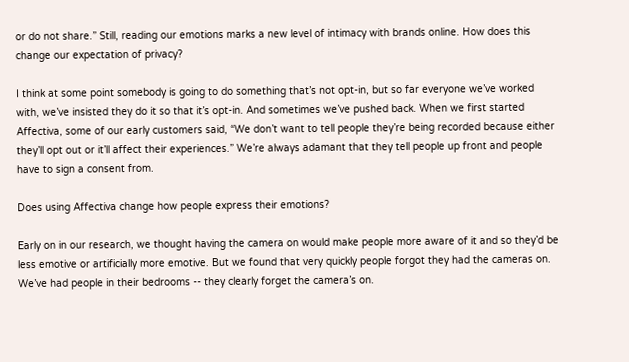or do not share.” Still, reading our emotions marks a new level of intimacy with brands online. How does this change our expectation of privacy?

I think at some point somebody is going to do something that’s not opt-in, but so far everyone we’ve worked with, we’ve insisted they do it so that it’s opt-in. And sometimes we’ve pushed back. When we first started Affectiva, some of our early customers said, “We don’t want to tell people they’re being recorded because either they’ll opt out or it’ll affect their experiences.” We’re always adamant that they tell people up front and people have to sign a consent from.

Does using Affectiva change how people express their emotions?

Early on in our research, we thought having the camera on would make people more aware of it and so they’d be less emotive or artificially more emotive. But we found that very quickly people forgot they had the cameras on. We’ve had people in their bedrooms -- they clearly forget the camera’s on.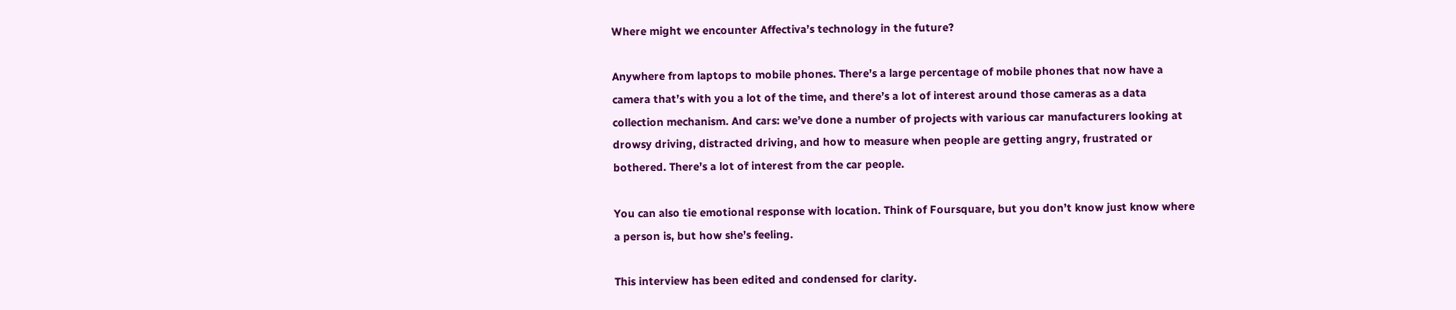Where might we encounter Affectiva’s technology in the future?

Anywhere from laptops to mobile phones. There’s a large percentage of mobile phones that now have a camera that’s with you a lot of the time, and there’s a lot of interest around those cameras as a data collection mechanism. And cars: we’ve done a number of projects with various car manufacturers looking at drowsy driving, distracted driving, and how to measure when people are getting angry, frustrated or bothered. There’s a lot of interest from the car people.

You can also tie emotional response with location. Think of Foursquare, but you don’t know just know where a person is, but how she’s feeling.

This interview has been edited and condensed for clarity.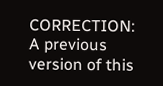CORRECTION: A previous version of this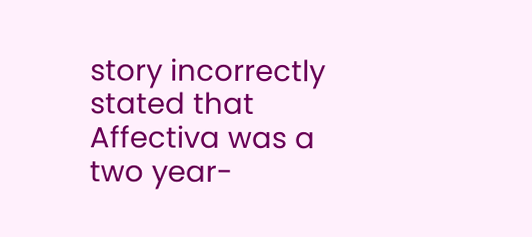story incorrectly stated that Affectiva was a two year-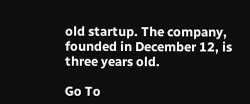old startup. The company, founded in December 12, is three years old.

Go To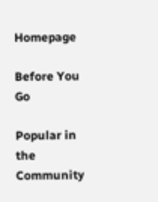Homepage

Before You Go

Popular in the Community